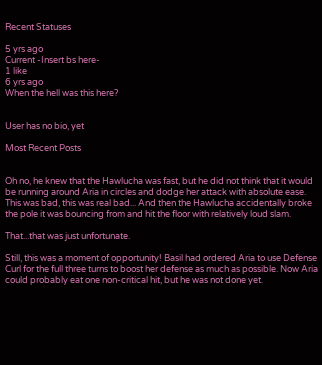Recent Statuses

5 yrs ago
Current -Insert bs here-
1 like
6 yrs ago
When the hell was this here?


User has no bio, yet

Most Recent Posts


Oh no, he knew that the Hawlucha was fast, but he did not think that it would be running around Aria in circles and dodge her attack with absolute ease. This was bad, this was real bad... And then the Hawlucha accidentally broke the pole it was bouncing from and hit the floor with relatively loud slam.

That...that was just unfortunate.

Still, this was a moment of opportunity! Basil had ordered Aria to use Defense Curl for the full three turns to boost her defense as much as possible. Now Aria could probably eat one non-critical hit, but he was not done yet.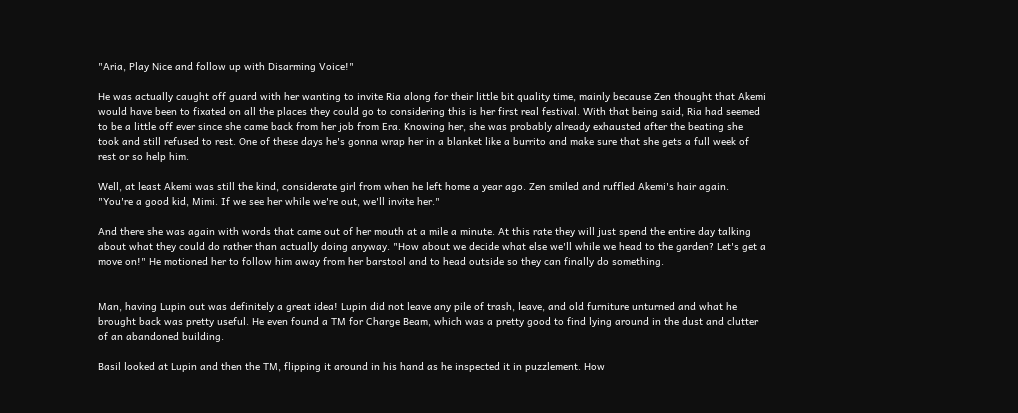"Aria, Play Nice and follow up with Disarming Voice!"

He was actually caught off guard with her wanting to invite Ria along for their little bit quality time, mainly because Zen thought that Akemi would have been to fixated on all the places they could go to considering this is her first real festival. With that being said, Ria had seemed to be a little off ever since she came back from her job from Era. Knowing her, she was probably already exhausted after the beating she took and still refused to rest. One of these days he's gonna wrap her in a blanket like a burrito and make sure that she gets a full week of rest or so help him.

Well, at least Akemi was still the kind, considerate girl from when he left home a year ago. Zen smiled and ruffled Akemi's hair again. "You're a good kid, Mimi. If we see her while we're out, we'll invite her."

And there she was again with words that came out of her mouth at a mile a minute. At this rate they will just spend the entire day talking about what they could do rather than actually doing anyway. "How about we decide what else we'll while we head to the garden? Let's get a move on!" He motioned her to follow him away from her barstool and to head outside so they can finally do something.


Man, having Lupin out was definitely a great idea! Lupin did not leave any pile of trash, leave, and old furniture unturned and what he brought back was pretty useful. He even found a TM for Charge Beam, which was a pretty good to find lying around in the dust and clutter of an abandoned building.

Basil looked at Lupin and then the TM, flipping it around in his hand as he inspected it in puzzlement. How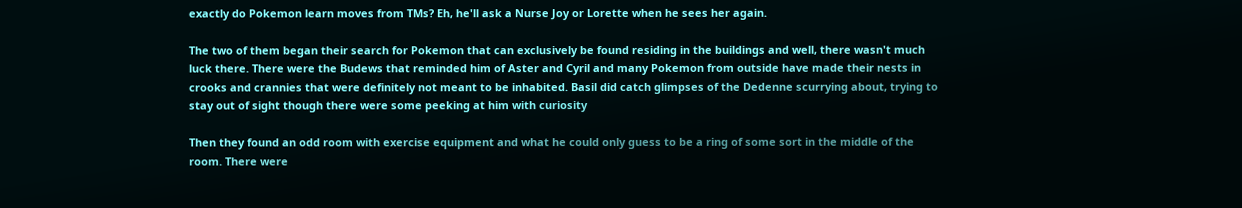exactly do Pokemon learn moves from TMs? Eh, he'll ask a Nurse Joy or Lorette when he sees her again.

The two of them began their search for Pokemon that can exclusively be found residing in the buildings and well, there wasn't much luck there. There were the Budews that reminded him of Aster and Cyril and many Pokemon from outside have made their nests in crooks and crannies that were definitely not meant to be inhabited. Basil did catch glimpses of the Dedenne scurrying about, trying to stay out of sight though there were some peeking at him with curiosity

Then they found an odd room with exercise equipment and what he could only guess to be a ring of some sort in the middle of the room. There were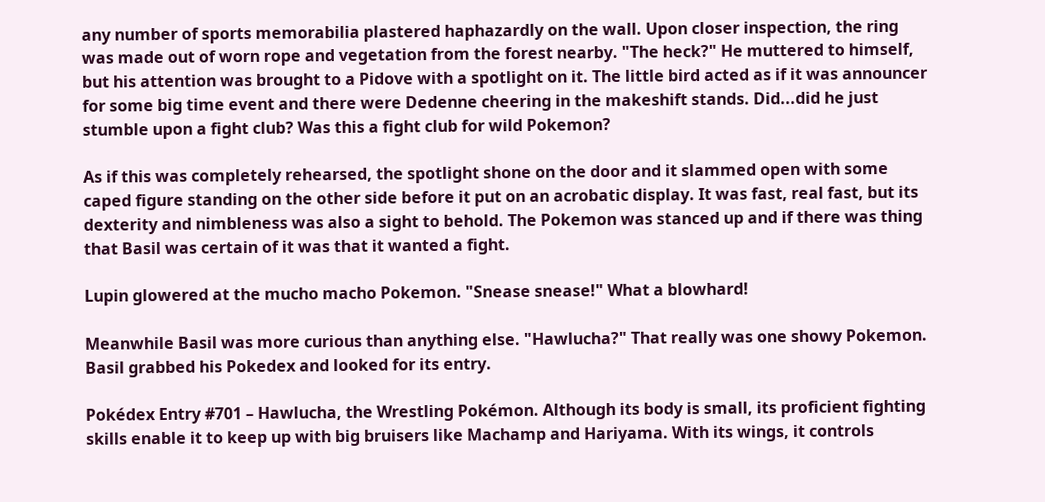any number of sports memorabilia plastered haphazardly on the wall. Upon closer inspection, the ring was made out of worn rope and vegetation from the forest nearby. "The heck?" He muttered to himself, but his attention was brought to a Pidove with a spotlight on it. The little bird acted as if it was announcer for some big time event and there were Dedenne cheering in the makeshift stands. Did...did he just stumble upon a fight club? Was this a fight club for wild Pokemon?

As if this was completely rehearsed, the spotlight shone on the door and it slammed open with some caped figure standing on the other side before it put on an acrobatic display. It was fast, real fast, but its dexterity and nimbleness was also a sight to behold. The Pokemon was stanced up and if there was thing that Basil was certain of it was that it wanted a fight.

Lupin glowered at the mucho macho Pokemon. "Snease snease!" What a blowhard!

Meanwhile Basil was more curious than anything else. "Hawlucha?" That really was one showy Pokemon. Basil grabbed his Pokedex and looked for its entry.

Pokédex Entry #701 – Hawlucha, the Wrestling Pokémon. Although its body is small, its proficient fighting skills enable it to keep up with big bruisers like Machamp and Hariyama. With its wings, it controls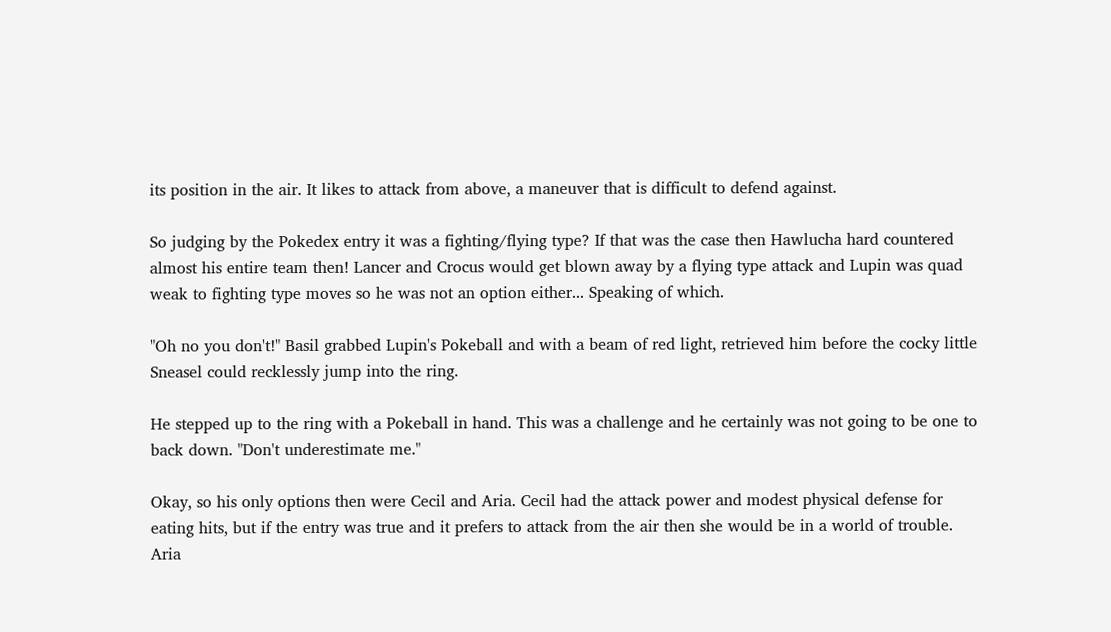its position in the air. It likes to attack from above, a maneuver that is difficult to defend against.

So judging by the Pokedex entry it was a fighting/flying type? If that was the case then Hawlucha hard countered almost his entire team then! Lancer and Crocus would get blown away by a flying type attack and Lupin was quad weak to fighting type moves so he was not an option either... Speaking of which.

"Oh no you don't!" Basil grabbed Lupin's Pokeball and with a beam of red light, retrieved him before the cocky little Sneasel could recklessly jump into the ring.

He stepped up to the ring with a Pokeball in hand. This was a challenge and he certainly was not going to be one to back down. "Don't underestimate me."

Okay, so his only options then were Cecil and Aria. Cecil had the attack power and modest physical defense for eating hits, but if the entry was true and it prefers to attack from the air then she would be in a world of trouble. Aria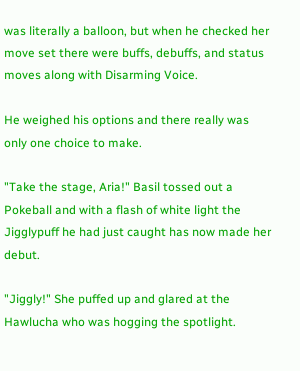was literally a balloon, but when he checked her move set there were buffs, debuffs, and status moves along with Disarming Voice.

He weighed his options and there really was only one choice to make.

"Take the stage, Aria!" Basil tossed out a Pokeball and with a flash of white light the Jigglypuff he had just caught has now made her debut.

"Jiggly!" She puffed up and glared at the Hawlucha who was hogging the spotlight.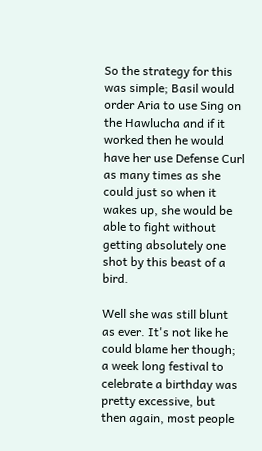So the strategy for this was simple; Basil would order Aria to use Sing on the Hawlucha and if it worked then he would have her use Defense Curl as many times as she could just so when it wakes up, she would be able to fight without getting absolutely one shot by this beast of a bird.

Well she was still blunt as ever. It's not like he could blame her though; a week long festival to celebrate a birthday was pretty excessive, but then again, most people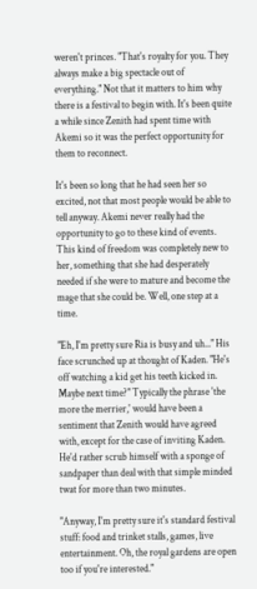weren't princes. "That's royalty for you. They always make a big spectacle out of everything." Not that it matters to him why there is a festival to begin with. It's been quite a while since Zenith had spent time with Akemi so it was the perfect opportunity for them to reconnect.

It's been so long that he had seen her so excited, not that most people would be able to tell anyway. Akemi never really had the opportunity to go to these kind of events. This kind of freedom was completely new to her, something that she had desperately needed if she were to mature and become the mage that she could be. Well, one step at a time.

"Eh, I'm pretty sure Ria is busy and uh..." His face scrunched up at thought of Kaden. "He's off watching a kid get his teeth kicked in. Maybe next time?" Typically the phrase 'the more the merrier,' would have been a sentiment that Zenith would have agreed with, except for the case of inviting Kaden. He'd rather scrub himself with a sponge of sandpaper than deal with that simple minded twat for more than two minutes.

"Anyway, I'm pretty sure it's standard festival stuff: food and trinket stalls, games, live entertainment. Oh, the royal gardens are open too if you're interested."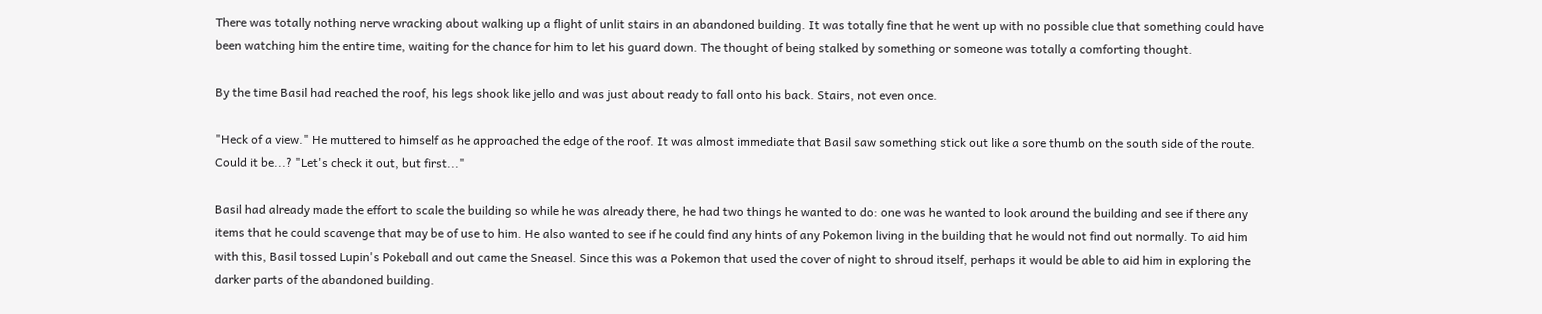There was totally nothing nerve wracking about walking up a flight of unlit stairs in an abandoned building. It was totally fine that he went up with no possible clue that something could have been watching him the entire time, waiting for the chance for him to let his guard down. The thought of being stalked by something or someone was totally a comforting thought.

By the time Basil had reached the roof, his legs shook like jello and was just about ready to fall onto his back. Stairs, not even once.

"Heck of a view." He muttered to himself as he approached the edge of the roof. It was almost immediate that Basil saw something stick out like a sore thumb on the south side of the route. Could it be...? "Let's check it out, but first..."

Basil had already made the effort to scale the building so while he was already there, he had two things he wanted to do: one was he wanted to look around the building and see if there any items that he could scavenge that may be of use to him. He also wanted to see if he could find any hints of any Pokemon living in the building that he would not find out normally. To aid him with this, Basil tossed Lupin's Pokeball and out came the Sneasel. Since this was a Pokemon that used the cover of night to shroud itself, perhaps it would be able to aid him in exploring the darker parts of the abandoned building.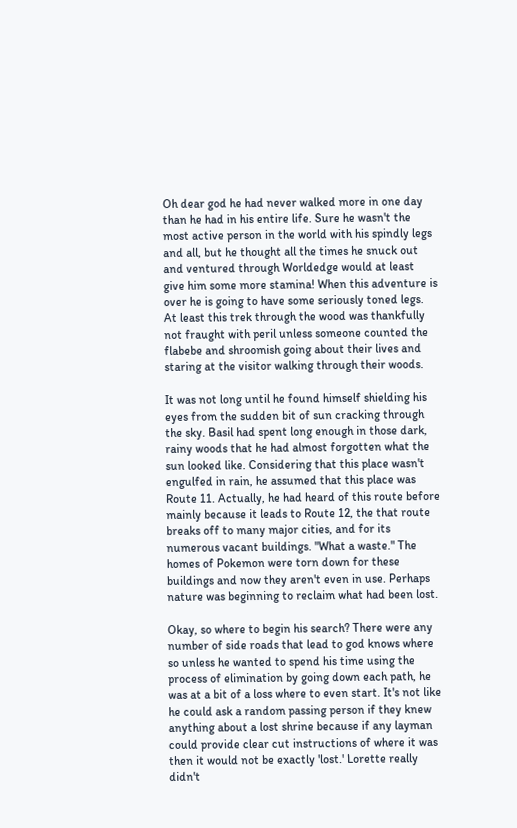Oh dear god he had never walked more in one day than he had in his entire life. Sure he wasn't the most active person in the world with his spindly legs and all, but he thought all the times he snuck out and ventured through Worldedge would at least give him some more stamina! When this adventure is over he is going to have some seriously toned legs. At least this trek through the wood was thankfully not fraught with peril unless someone counted the flabebe and shroomish going about their lives and staring at the visitor walking through their woods.

It was not long until he found himself shielding his eyes from the sudden bit of sun cracking through the sky. Basil had spent long enough in those dark, rainy woods that he had almost forgotten what the sun looked like. Considering that this place wasn't engulfed in rain, he assumed that this place was Route 11. Actually, he had heard of this route before mainly because it leads to Route 12, the that route breaks off to many major cities, and for its numerous vacant buildings. "What a waste." The homes of Pokemon were torn down for these buildings and now they aren't even in use. Perhaps nature was beginning to reclaim what had been lost.

Okay, so where to begin his search? There were any number of side roads that lead to god knows where so unless he wanted to spend his time using the process of elimination by going down each path, he was at a bit of a loss where to even start. It's not like he could ask a random passing person if they knew anything about a lost shrine because if any layman could provide clear cut instructions of where it was then it would not be exactly 'lost.' Lorette really didn't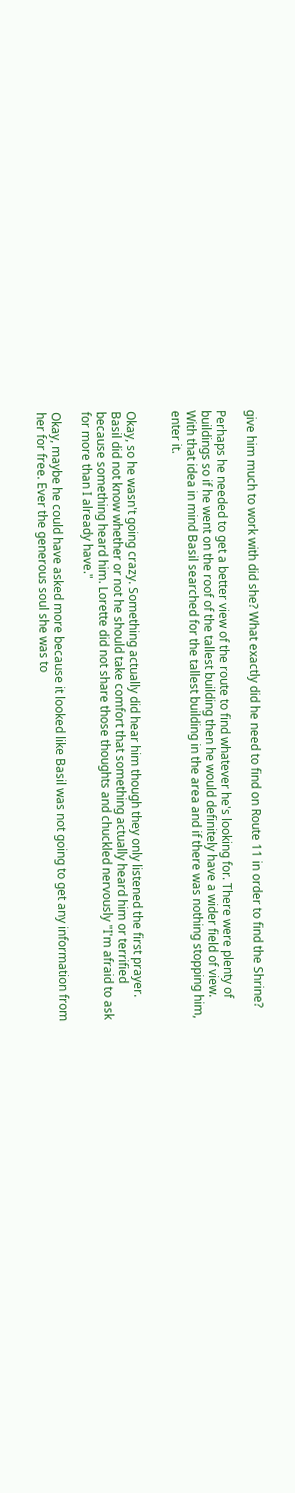give him much to work with did she? What exactly did he need to find on Route 11 in order to find the Shrine?

Perhaps he needed to get a better view of the route to find whatever he's looking for. There were plenty of buildings so if he went on the roof of the tallest building then he would definitely have a wider field of view. With that idea in mind Basil searched for the tallest building in the area and if there was nothing stopping him, enter it.


Okay, so he wasn't going crazy. Something actually did hear him though they only listened the first prayer. Basil did not know whether or not he should take comfort that something actually heard him or terrified because something heard him. Lorette did not share those thoughts and chuckled nervously "I'm afraid to ask for more than I already have."

Okay, maybe he could have asked more because it looked like Basil was not going to get any information from her for free. Ever the generous soul she was to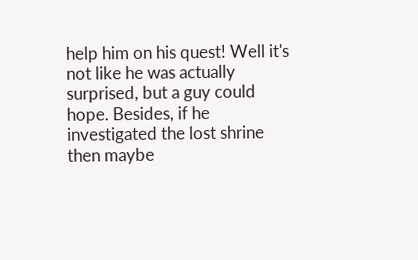help him on his quest! Well it's not like he was actually surprised, but a guy could hope. Besides, if he investigated the lost shrine then maybe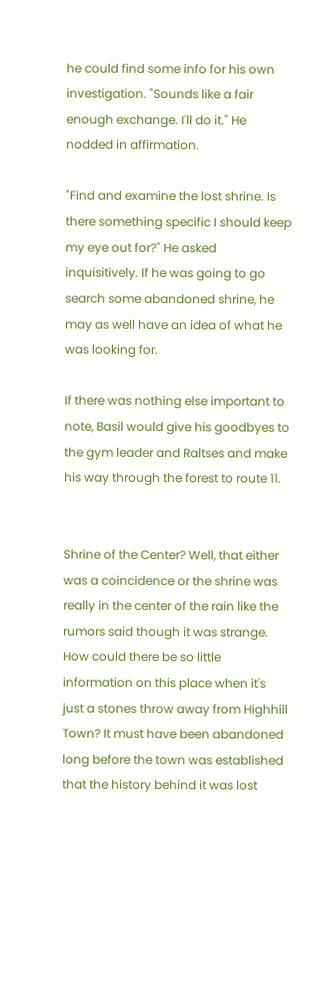he could find some info for his own investigation. "Sounds like a fair enough exchange. I'll do it." He nodded in affirmation.

"Find and examine the lost shrine. Is there something specific I should keep my eye out for?" He asked inquisitively. If he was going to go search some abandoned shrine, he may as well have an idea of what he was looking for.

If there was nothing else important to note, Basil would give his goodbyes to the gym leader and Raltses and make his way through the forest to route 11.


Shrine of the Center? Well, that either was a coincidence or the shrine was really in the center of the rain like the rumors said though it was strange. How could there be so little information on this place when it's just a stones throw away from Highhill Town? It must have been abandoned long before the town was established that the history behind it was lost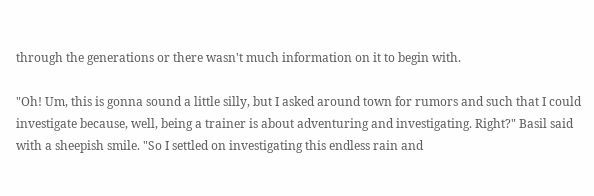through the generations or there wasn't much information on it to begin with.

"Oh! Um, this is gonna sound a little silly, but I asked around town for rumors and such that I could investigate because, well, being a trainer is about adventuring and investigating. Right?" Basil said with a sheepish smile. "So I settled on investigating this endless rain and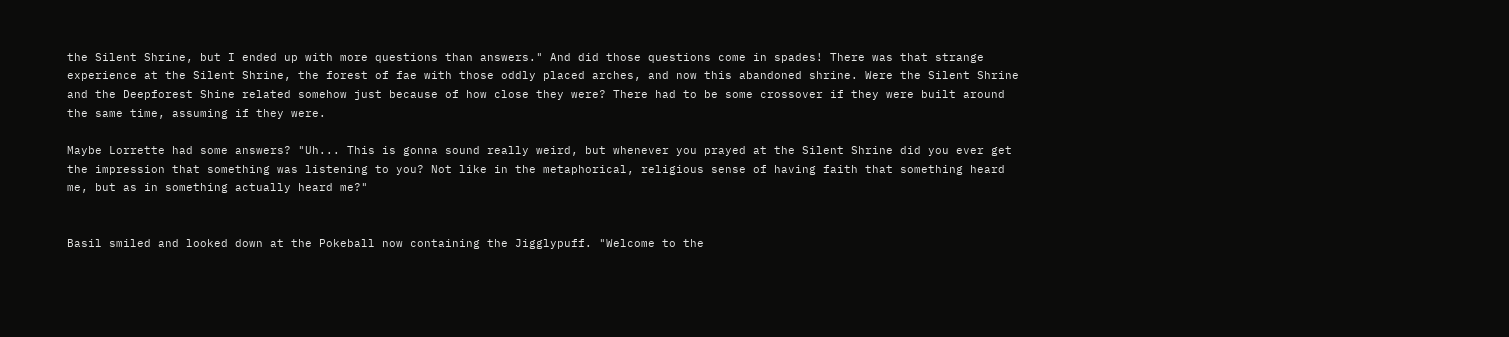the Silent Shrine, but I ended up with more questions than answers." And did those questions come in spades! There was that strange experience at the Silent Shrine, the forest of fae with those oddly placed arches, and now this abandoned shrine. Were the Silent Shrine and the Deepforest Shine related somehow just because of how close they were? There had to be some crossover if they were built around the same time, assuming if they were.

Maybe Lorrette had some answers? "Uh... This is gonna sound really weird, but whenever you prayed at the Silent Shrine did you ever get the impression that something was listening to you? Not like in the metaphorical, religious sense of having faith that something heard me, but as in something actually heard me?"


Basil smiled and looked down at the Pokeball now containing the Jigglypuff. "Welcome to the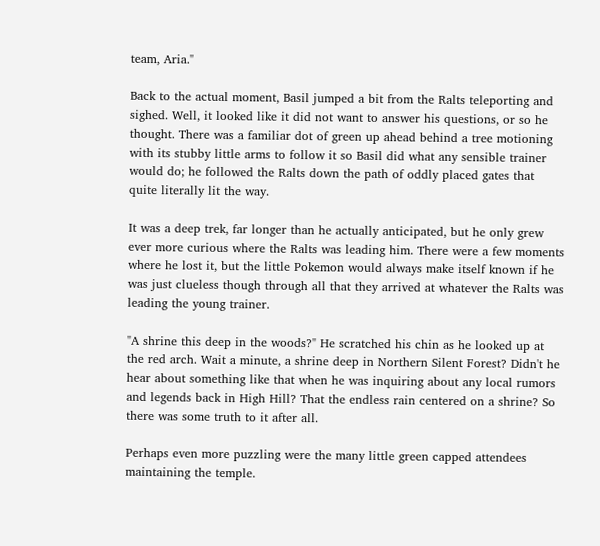team, Aria."

Back to the actual moment, Basil jumped a bit from the Ralts teleporting and sighed. Well, it looked like it did not want to answer his questions, or so he thought. There was a familiar dot of green up ahead behind a tree motioning with its stubby little arms to follow it so Basil did what any sensible trainer would do; he followed the Ralts down the path of oddly placed gates that quite literally lit the way.

It was a deep trek, far longer than he actually anticipated, but he only grew ever more curious where the Ralts was leading him. There were a few moments where he lost it, but the little Pokemon would always make itself known if he was just clueless though through all that they arrived at whatever the Ralts was leading the young trainer.

"A shrine this deep in the woods?" He scratched his chin as he looked up at the red arch. Wait a minute, a shrine deep in Northern Silent Forest? Didn't he hear about something like that when he was inquiring about any local rumors and legends back in High Hill? That the endless rain centered on a shrine? So there was some truth to it after all.

Perhaps even more puzzling were the many little green capped attendees maintaining the temple.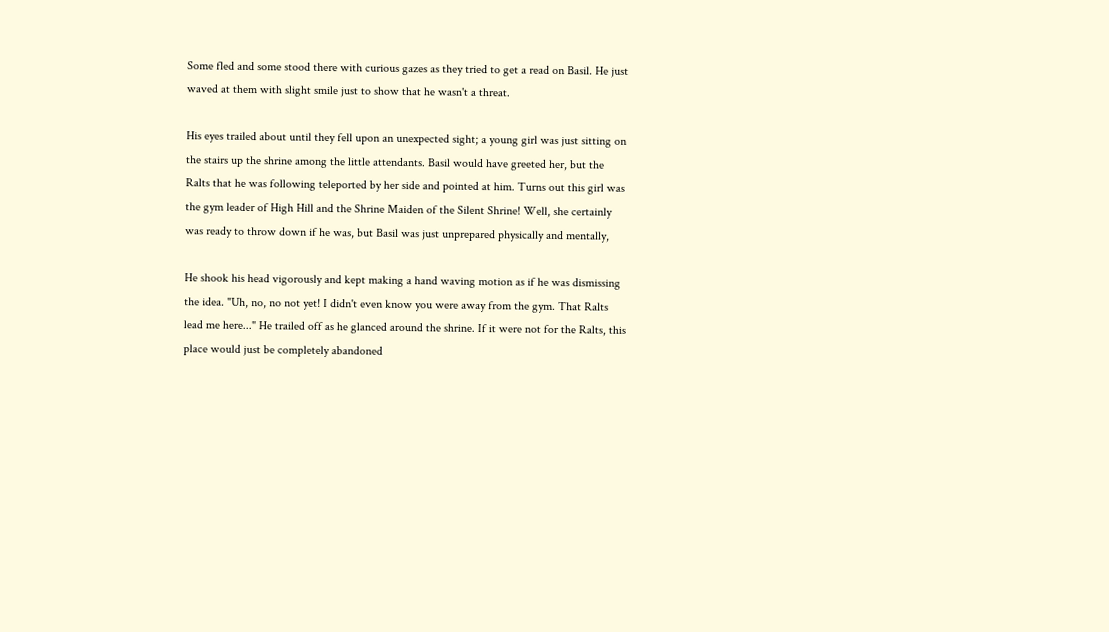Some fled and some stood there with curious gazes as they tried to get a read on Basil. He just waved at them with slight smile just to show that he wasn't a threat.

His eyes trailed about until they fell upon an unexpected sight; a young girl was just sitting on the stairs up the shrine among the little attendants. Basil would have greeted her, but the Ralts that he was following teleported by her side and pointed at him. Turns out this girl was the gym leader of High Hill and the Shrine Maiden of the Silent Shrine! Well, she certainly was ready to throw down if he was, but Basil was just unprepared physically and mentally,

He shook his head vigorously and kept making a hand waving motion as if he was dismissing the idea. "Uh, no, no not yet! I didn't even know you were away from the gym. That Ralts lead me here..." He trailed off as he glanced around the shrine. If it were not for the Ralts, this place would just be completely abandoned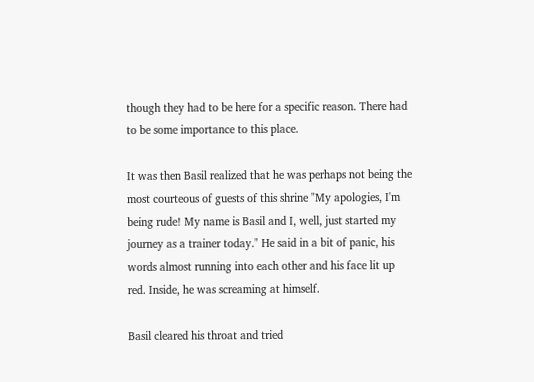though they had to be here for a specific reason. There had to be some importance to this place.

It was then Basil realized that he was perhaps not being the most courteous of guests of this shrine "My apologies, I'm being rude! My name is Basil and I, well, just started my journey as a trainer today." He said in a bit of panic, his words almost running into each other and his face lit up red. Inside, he was screaming at himself.

Basil cleared his throat and tried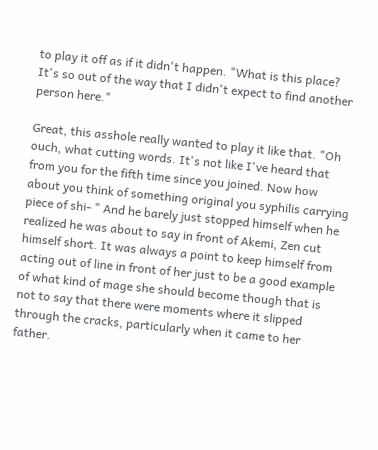to play it off as if it didn't happen. "What is this place? It's so out of the way that I didn't expect to find another person here."

Great, this asshole really wanted to play it like that. "Oh ouch, what cutting words. It's not like I've heard that from you for the fifth time since you joined. Now how about you think of something original you syphilis carrying piece of shi- " And he barely just stopped himself when he realized he was about to say in front of Akemi, Zen cut himself short. It was always a point to keep himself from acting out of line in front of her just to be a good example of what kind of mage she should become though that is not to say that there were moments where it slipped through the cracks, particularly when it came to her father.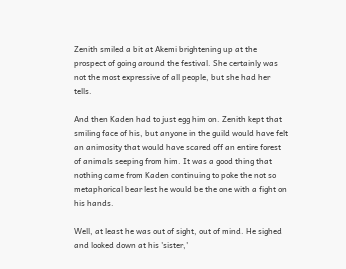Zenith smiled a bit at Akemi brightening up at the prospect of going around the festival. She certainly was not the most expressive of all people, but she had her tells.

And then Kaden had to just egg him on. Zenith kept that smiling face of his, but anyone in the guild would have felt an animosity that would have scared off an entire forest of animals seeping from him. It was a good thing that nothing came from Kaden continuing to poke the not so metaphorical bear lest he would be the one with a fight on his hands.

Well, at least he was out of sight, out of mind. He sighed and looked down at his 'sister,'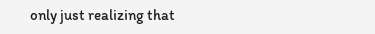only just realizing that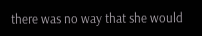there was no way that she would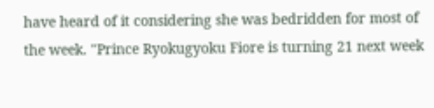have heard of it considering she was bedridden for most of the week. "Prince Ryokugyoku Fiore is turning 21 next week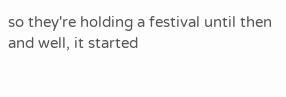so they're holding a festival until then and well, it started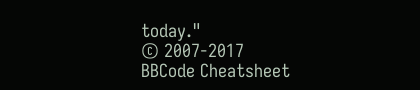today."
© 2007-2017
BBCode Cheatsheet